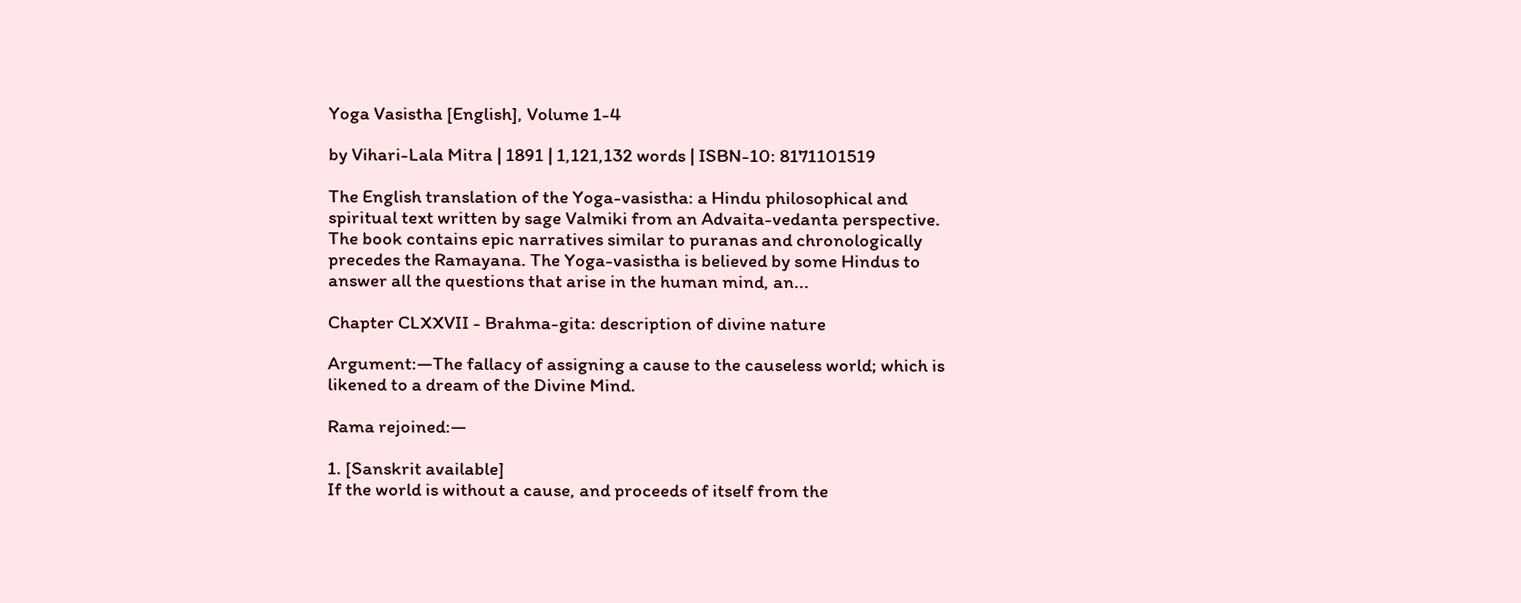Yoga Vasistha [English], Volume 1-4

by Vihari-Lala Mitra | 1891 | 1,121,132 words | ISBN-10: 8171101519

The English translation of the Yoga-vasistha: a Hindu philosophical and spiritual text written by sage Valmiki from an Advaita-vedanta perspective. The book contains epic narratives similar to puranas and chronologically precedes the Ramayana. The Yoga-vasistha is believed by some Hindus to answer all the questions that arise in the human mind, an...

Chapter CLXXVII - Brahma-gita: description of divine nature

Argument:—The fallacy of assigning a cause to the causeless world; which is likened to a dream of the Divine Mind.

Rama rejoined:—

1. [Sanskrit available]
If the world is without a cause, and proceeds of itself from the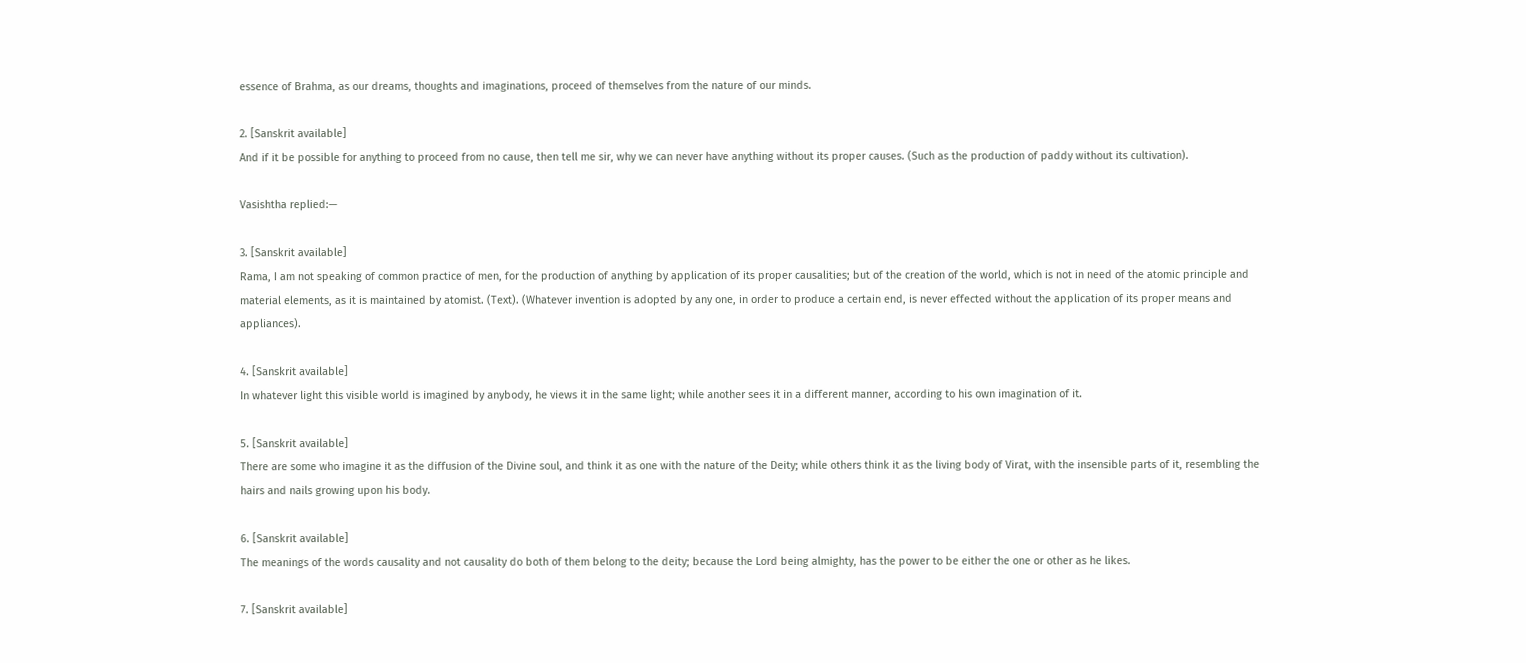essence of Brahma, as our dreams, thoughts and imaginations, proceed of themselves from the nature of our minds.

2. [Sanskrit available]
And if it be possible for anything to proceed from no cause, then tell me sir, why we can never have anything without its proper causes. (Such as the production of paddy without its cultivation).

Vasishtha replied:—

3. [Sanskrit available]
Rama, I am not speaking of common practice of men, for the production of anything by application of its proper causalities; but of the creation of the world, which is not in need of the atomic principle and material elements, as it is maintained by atomist. (Text). (Whatever invention is adopted by any one, in order to produce a certain end, is never effected without the application of its proper means and appliances).

4. [Sanskrit available]
In whatever light this visible world is imagined by anybody, he views it in the same light; while another sees it in a different manner, according to his own imagination of it.

5. [Sanskrit available]
There are some who imagine it as the diffusion of the Divine soul, and think it as one with the nature of the Deity; while others think it as the living body of Virat, with the insensible parts of it, resembling the hairs and nails growing upon his body.

6. [Sanskrit available]
The meanings of the words causality and not causality do both of them belong to the deity; because the Lord being almighty, has the power to be either the one or other as he likes.

7. [Sanskrit available]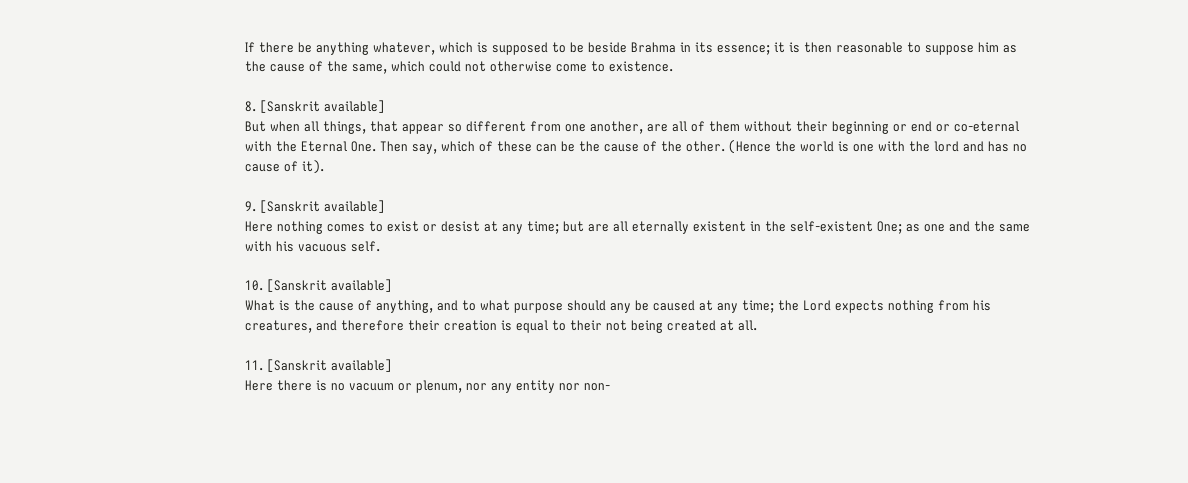If there be anything whatever, which is supposed to be beside Brahma in its essence; it is then reasonable to suppose him as the cause of the same, which could not otherwise come to existence.

8. [Sanskrit available]
But when all things, that appear so different from one another, are all of them without their beginning or end or co-eternal with the Eternal One. Then say, which of these can be the cause of the other. (Hence the world is one with the lord and has no cause of it).

9. [Sanskrit available]
Here nothing comes to exist or desist at any time; but are all eternally existent in the self-existent One; as one and the same with his vacuous self.

10. [Sanskrit available]
What is the cause of anything, and to what purpose should any be caused at any time; the Lord expects nothing from his creatures, and therefore their creation is equal to their not being created at all.

11. [Sanskrit available]
Here there is no vacuum or plenum, nor any entity nor non-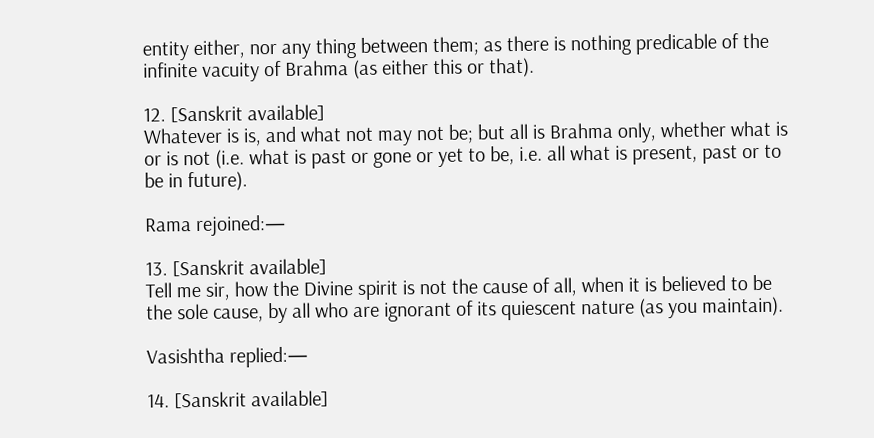entity either, nor any thing between them; as there is nothing predicable of the infinite vacuity of Brahma (as either this or that).

12. [Sanskrit available]
Whatever is is, and what not may not be; but all is Brahma only, whether what is or is not (i.e. what is past or gone or yet to be, i.e. all what is present, past or to be in future).

Rama rejoined:—

13. [Sanskrit available]
Tell me sir, how the Divine spirit is not the cause of all, when it is believed to be the sole cause, by all who are ignorant of its quiescent nature (as you maintain).

Vasishtha replied:—

14. [Sanskrit available]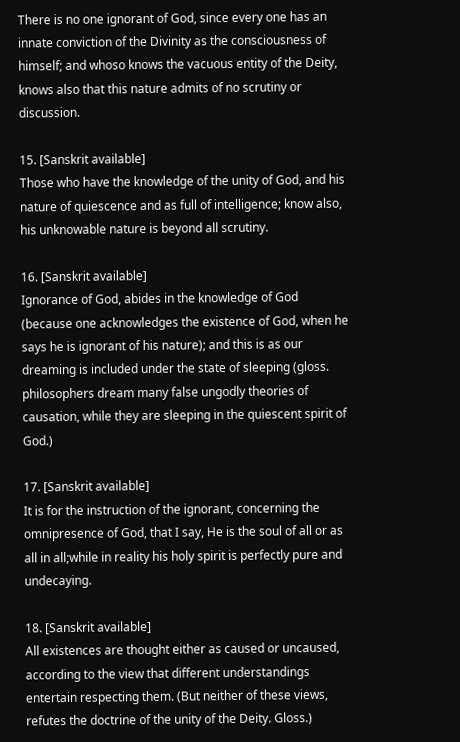There is no one ignorant of God, since every one has an innate conviction of the Divinity as the consciousness of himself; and whoso knows the vacuous entity of the Deity, knows also that this nature admits of no scrutiny or discussion.

15. [Sanskrit available]
Those who have the knowledge of the unity of God, and his nature of quiescence and as full of intelligence; know also, his unknowable nature is beyond all scrutiny.

16. [Sanskrit available]
Ignorance of God, abides in the knowledge of God (because one acknowledges the existence of God, when he says he is ignorant of his nature); and this is as our dreaming is included under the state of sleeping (gloss. philosophers dream many false ungodly theories of causation, while they are sleeping in the quiescent spirit of God.)

17. [Sanskrit available]
It is for the instruction of the ignorant, concerning the omnipresence of God, that I say, He is the soul of all or as all in all;while in reality his holy spirit is perfectly pure and undecaying.

18. [Sanskrit available]
All existences are thought either as caused or uncaused, according to the view that different understandings entertain respecting them. (But neither of these views, refutes the doctrine of the unity of the Deity. Gloss.)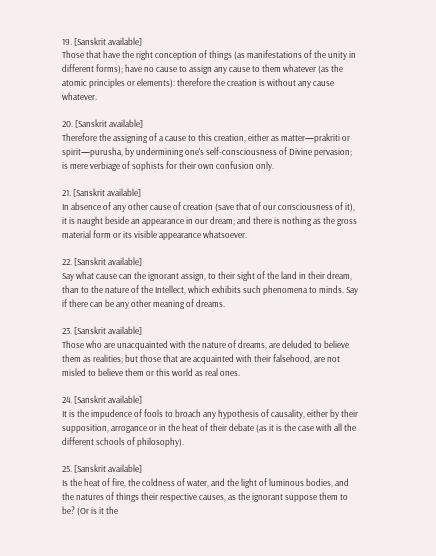19. [Sanskrit available]
Those that have the right conception of things (as manifestations of the unity in different forms); have no cause to assign any cause to them whatever (as the atomic principles or elements): therefore the creation is without any cause whatever.

20. [Sanskrit available]
Therefore the assigning of a cause to this creation, either as matter—prakriti or spirit—purusha, by undermining one's self-consciousness of Divine pervasion; is mere verbiage of sophists for their own confusion only.

21. [Sanskrit available]
In absence of any other cause of creation (save that of our consciousness of it), it is naught beside an appearance in our dream; and there is nothing as the gross material form or its visible appearance whatsoever.

22. [Sanskrit available]
Say what cause can the ignorant assign, to their sight of the land in their dream, than to the nature of the Intellect, which exhibits such phenomena to minds. Say if there can be any other meaning of dreams.

23. [Sanskrit available]
Those who are unacquainted with the nature of dreams, are deluded to believe them as realities; but those that are acquainted with their falsehood, are not misled to believe them or this world as real ones.

24. [Sanskrit available]
It is the impudence of fools to broach any hypothesis of causality, either by their supposition, arrogance or in the heat of their debate (as it is the case with all the different schools of philosophy).

25. [Sanskrit available]
Is the heat of fire, the coldness of water, and the light of luminous bodies, and the natures of things their respective causes, as the ignorant suppose them to be? (Or is it the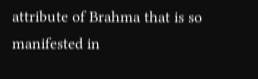attribute of Brahma that is so manifested in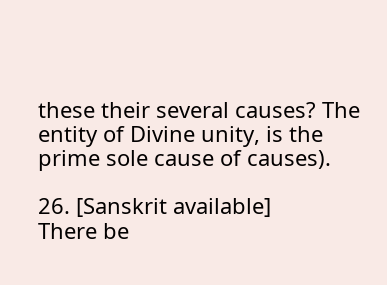these their several causes? The entity of Divine unity, is the prime sole cause of causes).

26. [Sanskrit available]
There be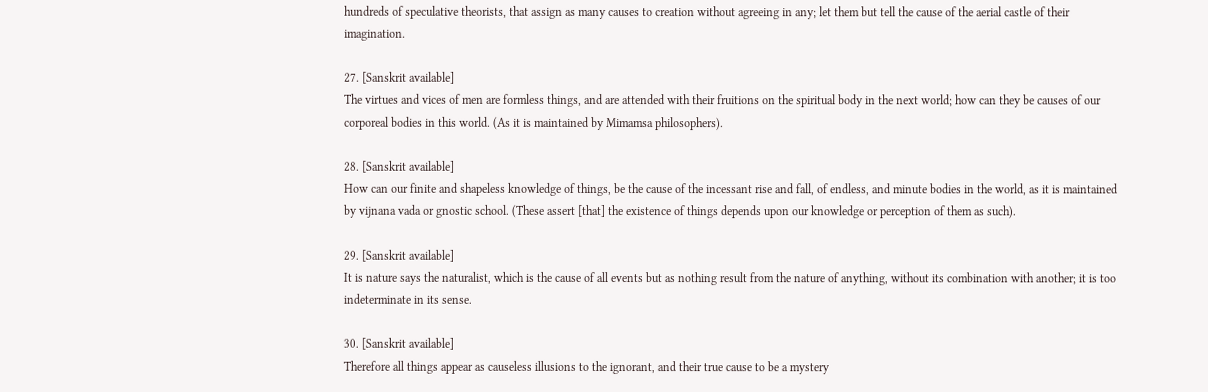hundreds of speculative theorists, that assign as many causes to creation without agreeing in any; let them but tell the cause of the aerial castle of their imagination.

27. [Sanskrit available]
The virtues and vices of men are formless things, and are attended with their fruitions on the spiritual body in the next world; how can they be causes of our corporeal bodies in this world. (As it is maintained by Mimamsa philosophers).

28. [Sanskrit available]
How can our finite and shapeless knowledge of things, be the cause of the incessant rise and fall, of endless, and minute bodies in the world, as it is maintained by vijnana vada or gnostic school. (These assert [that] the existence of things depends upon our knowledge or perception of them as such).

29. [Sanskrit available]
It is nature says the naturalist, which is the cause of all events but as nothing result from the nature of anything, without its combination with another; it is too indeterminate in its sense.

30. [Sanskrit available]
Therefore all things appear as causeless illusions to the ignorant, and their true cause to be a mystery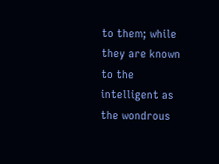to them; while they are known to the intelligent as the wondrous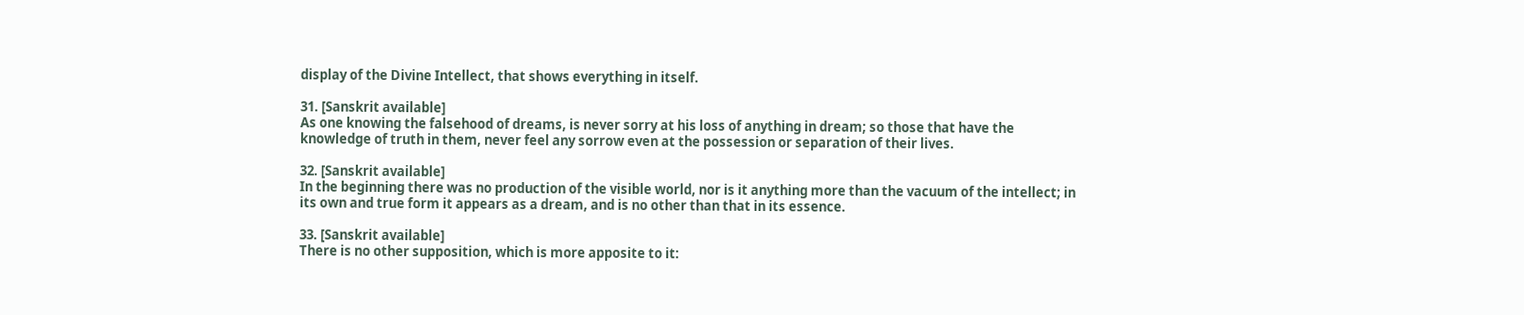display of the Divine Intellect, that shows everything in itself.

31. [Sanskrit available]
As one knowing the falsehood of dreams, is never sorry at his loss of anything in dream; so those that have the knowledge of truth in them, never feel any sorrow even at the possession or separation of their lives.

32. [Sanskrit available]
In the beginning there was no production of the visible world, nor is it anything more than the vacuum of the intellect; in its own and true form it appears as a dream, and is no other than that in its essence.

33. [Sanskrit available]
There is no other supposition, which is more apposite to it: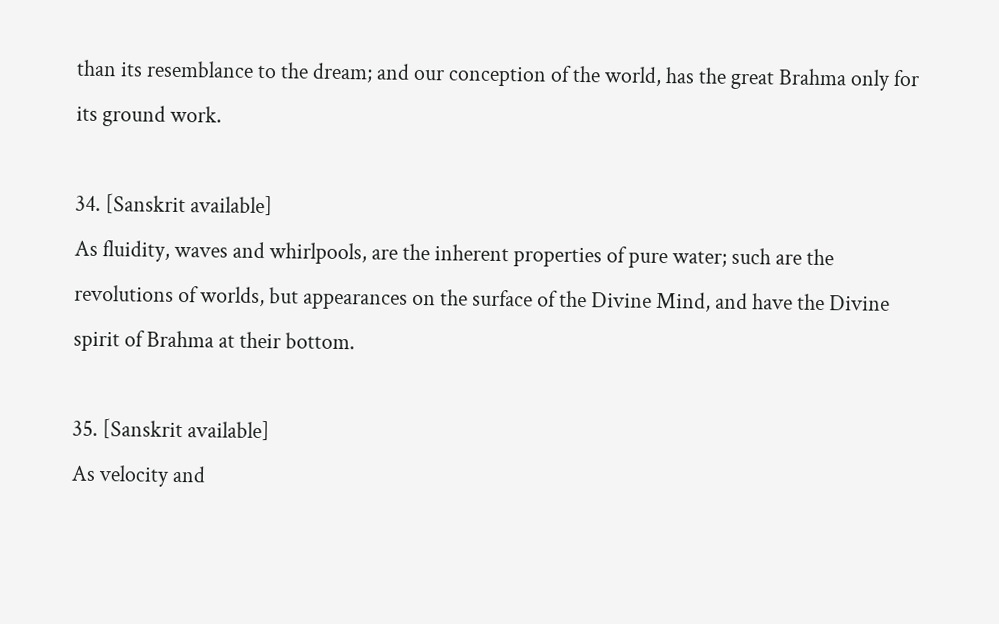than its resemblance to the dream; and our conception of the world, has the great Brahma only for its ground work.

34. [Sanskrit available]
As fluidity, waves and whirlpools, are the inherent properties of pure water; such are the revolutions of worlds, but appearances on the surface of the Divine Mind, and have the Divine spirit of Brahma at their bottom.

35. [Sanskrit available]
As velocity and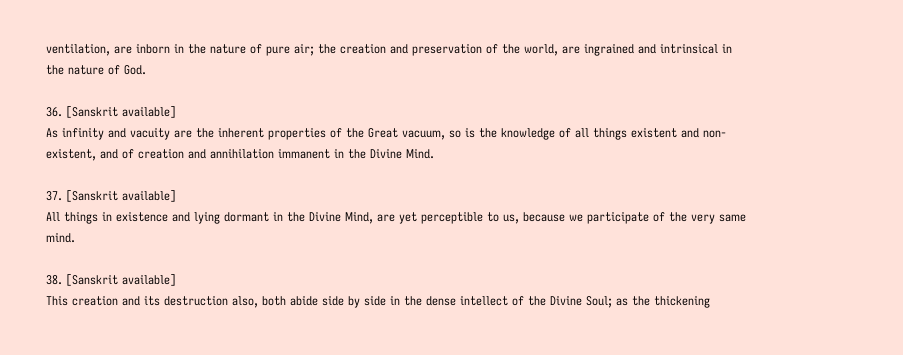ventilation, are inborn in the nature of pure air; the creation and preservation of the world, are ingrained and intrinsical in the nature of God.

36. [Sanskrit available]
As infinity and vacuity are the inherent properties of the Great vacuum, so is the knowledge of all things existent and non-existent, and of creation and annihilation immanent in the Divine Mind.

37. [Sanskrit available]
All things in existence and lying dormant in the Divine Mind, are yet perceptible to us, because we participate of the very same mind.

38. [Sanskrit available]
This creation and its destruction also, both abide side by side in the dense intellect of the Divine Soul; as the thickening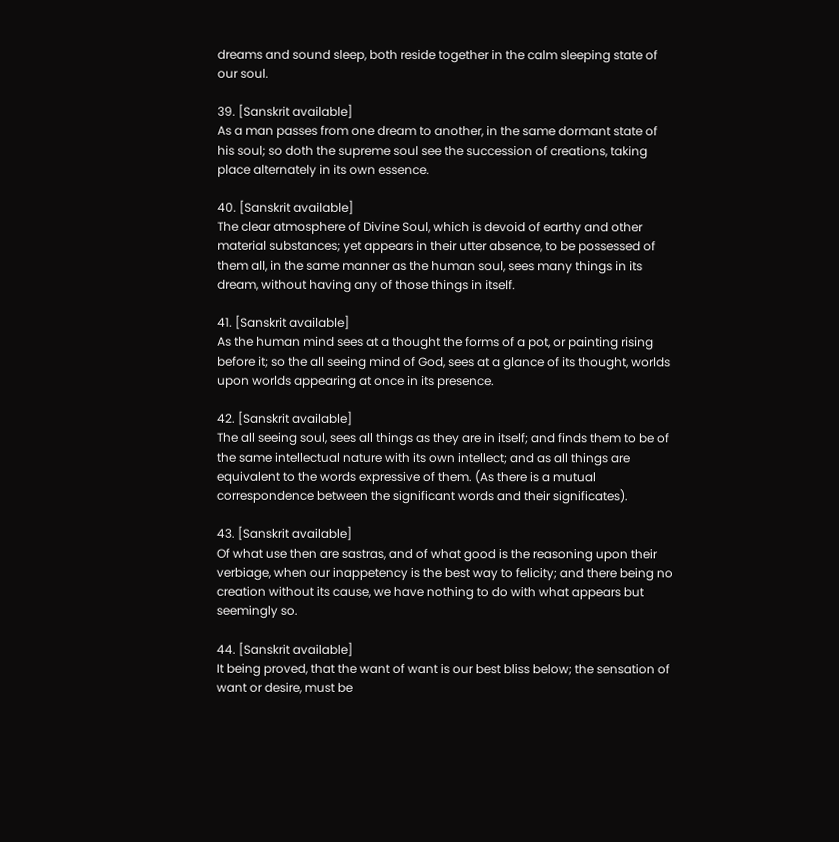dreams and sound sleep, both reside together in the calm sleeping state of our soul.

39. [Sanskrit available]
As a man passes from one dream to another, in the same dormant state of his soul; so doth the supreme soul see the succession of creations, taking place alternately in its own essence.

40. [Sanskrit available]
The clear atmosphere of Divine Soul, which is devoid of earthy and other material substances; yet appears in their utter absence, to be possessed of them all, in the same manner as the human soul, sees many things in its dream, without having any of those things in itself.

41. [Sanskrit available]
As the human mind sees at a thought the forms of a pot, or painting rising before it; so the all seeing mind of God, sees at a glance of its thought, worlds upon worlds appearing at once in its presence.

42. [Sanskrit available]
The all seeing soul, sees all things as they are in itself; and finds them to be of the same intellectual nature with its own intellect; and as all things are equivalent to the words expressive of them. (As there is a mutual correspondence between the significant words and their significates).

43. [Sanskrit available]
Of what use then are sastras, and of what good is the reasoning upon their verbiage, when our inappetency is the best way to felicity; and there being no creation without its cause, we have nothing to do with what appears but seemingly so.

44. [Sanskrit available]
It being proved, that the want of want is our best bliss below; the sensation of want or desire, must be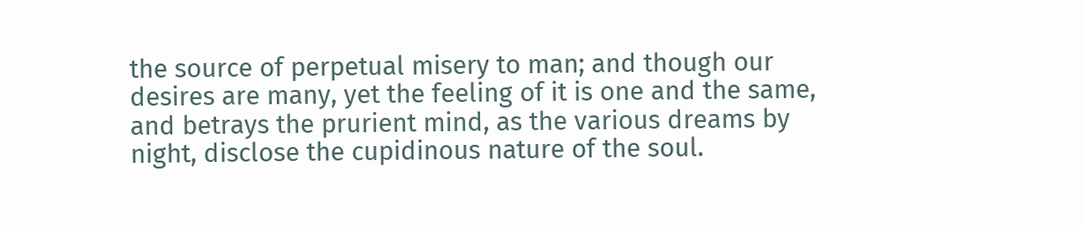the source of perpetual misery to man; and though our desires are many, yet the feeling of it is one and the same, and betrays the prurient mind, as the various dreams by night, disclose the cupidinous nature of the soul.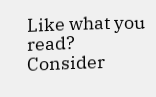Like what you read? Consider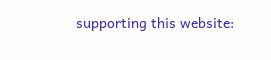supporting this website: